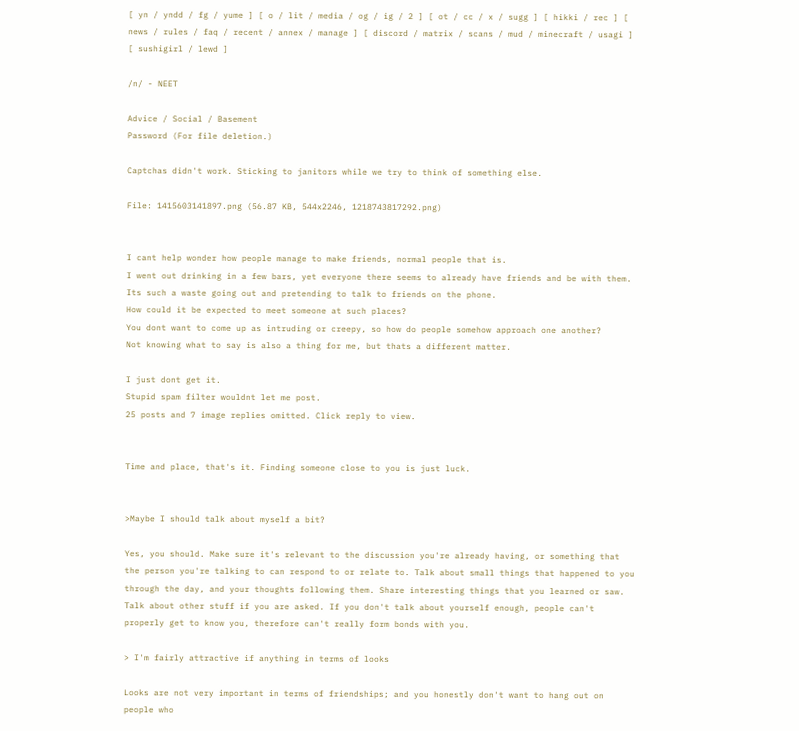[ yn / yndd / fg / yume ] [ o / lit / media / og / ig / 2 ] [ ot / cc / x / sugg ] [ hikki / rec ] [ news / rules / faq / recent / annex / manage ] [ discord / matrix / scans / mud / minecraft / usagi ] [ sushigirl / lewd ]

/n/ - NEET

Advice / Social / Basement
Password (For file deletion.)

Captchas didn't work. Sticking to janitors while we try to think of something else.

File: 1415603141897.png (56.87 KB, 544x2246, 1218743817292.png)


I cant help wonder how people manage to make friends, normal people that is.
I went out drinking in a few bars, yet everyone there seems to already have friends and be with them.
Its such a waste going out and pretending to talk to friends on the phone.
How could it be expected to meet someone at such places?
You dont want to come up as intruding or creepy, so how do people somehow approach one another?
Not knowing what to say is also a thing for me, but thats a different matter.

I just dont get it.
Stupid spam filter wouldnt let me post.
25 posts and 7 image replies omitted. Click reply to view.


Time and place, that's it. Finding someone close to you is just luck.


>Maybe I should talk about myself a bit?

Yes, you should. Make sure it's relevant to the discussion you're already having, or something that the person you're talking to can respond to or relate to. Talk about small things that happened to you through the day, and your thoughts following them. Share interesting things that you learned or saw. Talk about other stuff if you are asked. If you don't talk about yourself enough, people can't properly get to know you, therefore can't really form bonds with you.

> I'm fairly attractive if anything in terms of looks

Looks are not very important in terms of friendships; and you honestly don't want to hang out on people who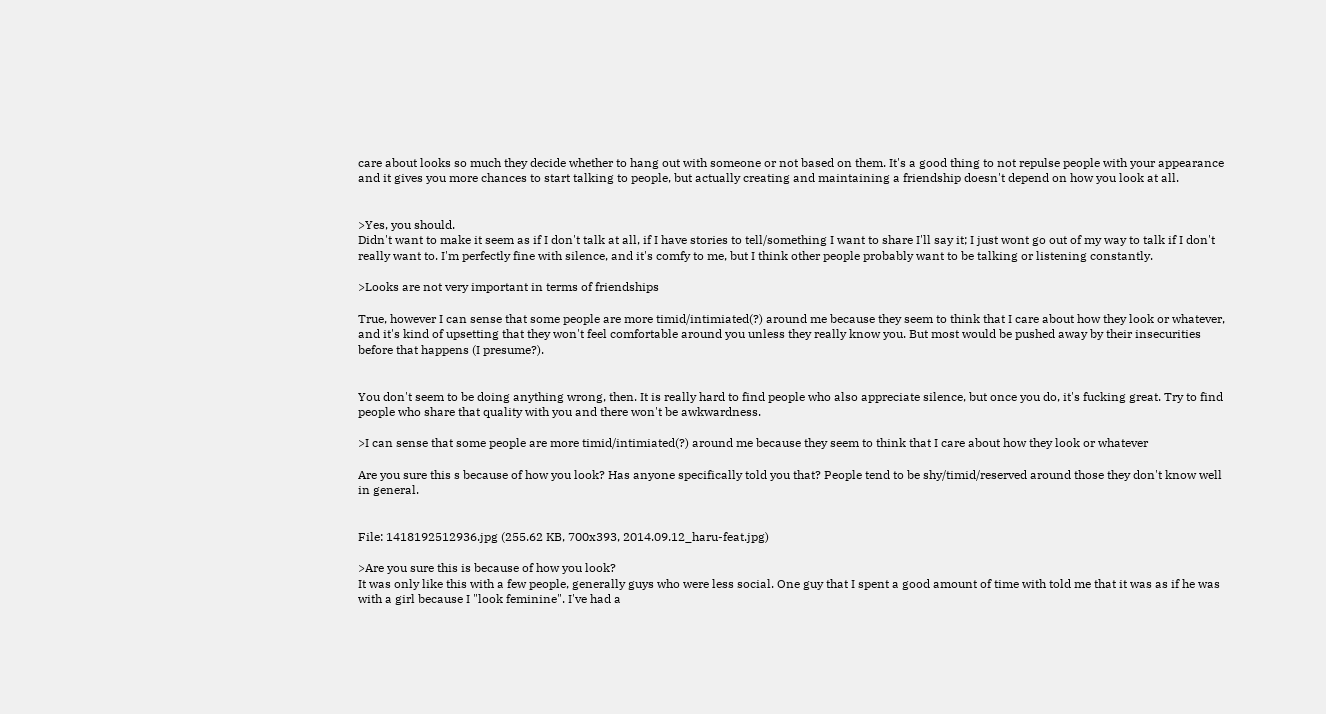care about looks so much they decide whether to hang out with someone or not based on them. It's a good thing to not repulse people with your appearance and it gives you more chances to start talking to people, but actually creating and maintaining a friendship doesn't depend on how you look at all.


>Yes, you should.
Didn't want to make it seem as if I don't talk at all, if I have stories to tell/something I want to share I'll say it; I just wont go out of my way to talk if I don't really want to. I'm perfectly fine with silence, and it's comfy to me, but I think other people probably want to be talking or listening constantly.

>Looks are not very important in terms of friendships

True, however I can sense that some people are more timid/intimiated(?) around me because they seem to think that I care about how they look or whatever, and it's kind of upsetting that they won't feel comfortable around you unless they really know you. But most would be pushed away by their insecurities before that happens (I presume?).


You don't seem to be doing anything wrong, then. It is really hard to find people who also appreciate silence, but once you do, it's fucking great. Try to find people who share that quality with you and there won't be awkwardness.

>I can sense that some people are more timid/intimiated(?) around me because they seem to think that I care about how they look or whatever

Are you sure this s because of how you look? Has anyone specifically told you that? People tend to be shy/timid/reserved around those they don't know well in general.


File: 1418192512936.jpg (255.62 KB, 700x393, 2014.09.12_haru-feat.jpg)

>Are you sure this is because of how you look?
It was only like this with a few people, generally guys who were less social. One guy that I spent a good amount of time with told me that it was as if he was with a girl because I "look feminine". I've had a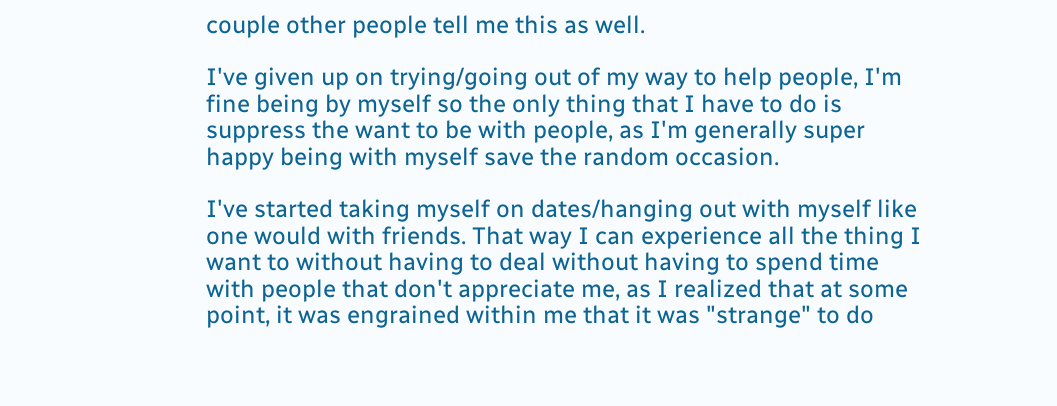couple other people tell me this as well.

I've given up on trying/going out of my way to help people, I'm fine being by myself so the only thing that I have to do is suppress the want to be with people, as I'm generally super happy being with myself save the random occasion.

I've started taking myself on dates/hanging out with myself like one would with friends. That way I can experience all the thing I want to without having to deal without having to spend time with people that don't appreciate me, as I realized that at some point, it was engrained within me that it was "strange" to do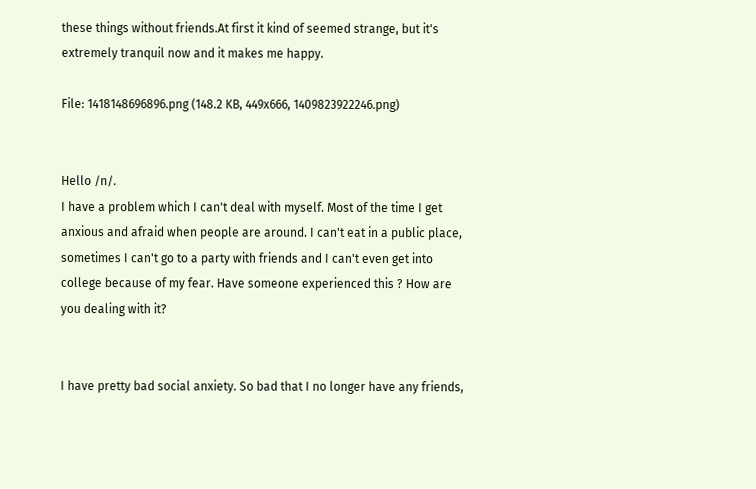these things without friends.At first it kind of seemed strange, but it's extremely tranquil now and it makes me happy.

File: 1418148696896.png (148.2 KB, 449x666, 1409823922246.png)


Hello /n/.
I have a problem which I can't deal with myself. Most of the time I get anxious and afraid when people are around. I can't eat in a public place, sometimes I can't go to a party with friends and I can't even get into college because of my fear. Have someone experienced this ? How are you dealing with it?


I have pretty bad social anxiety. So bad that I no longer have any friends,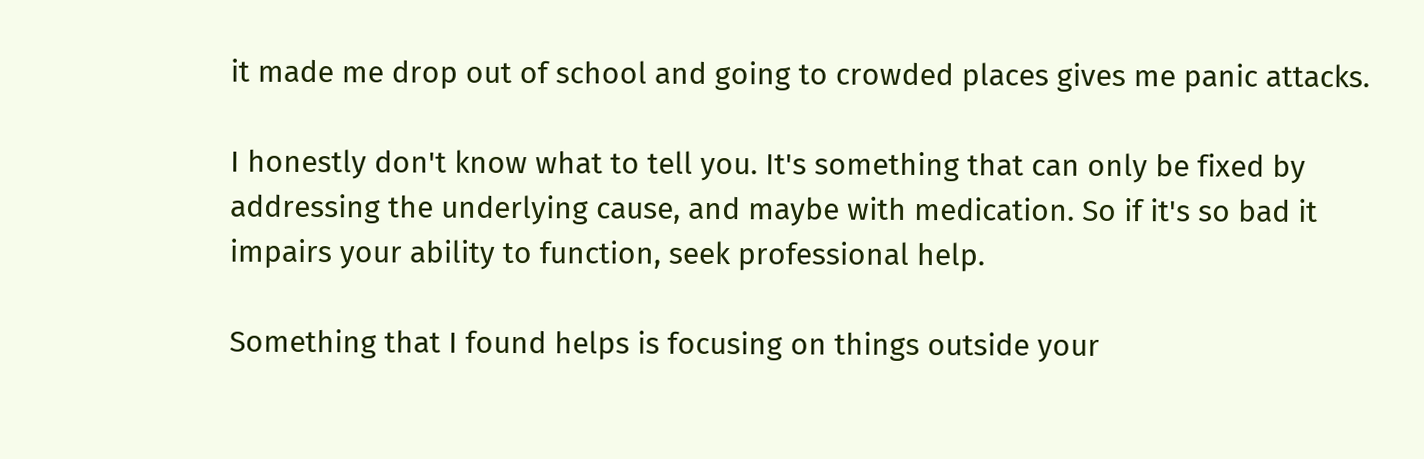it made me drop out of school and going to crowded places gives me panic attacks.

I honestly don't know what to tell you. It's something that can only be fixed by addressing the underlying cause, and maybe with medication. So if it's so bad it impairs your ability to function, seek professional help.

Something that I found helps is focusing on things outside your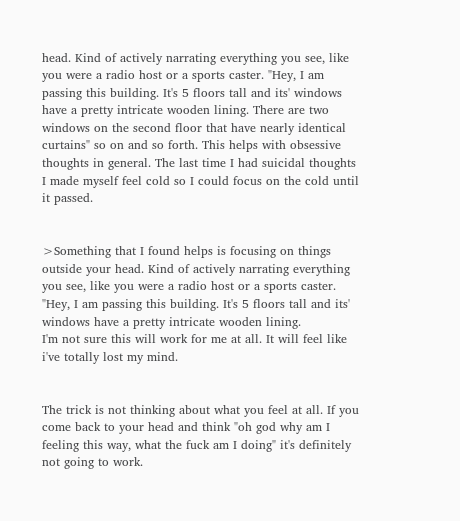head. Kind of actively narrating everything you see, like you were a radio host or a sports caster. "Hey, I am passing this building. It's 5 floors tall and its' windows have a pretty intricate wooden lining. There are two windows on the second floor that have nearly identical curtains" so on and so forth. This helps with obsessive thoughts in general. The last time I had suicidal thoughts I made myself feel cold so I could focus on the cold until it passed.


>Something that I found helps is focusing on things outside your head. Kind of actively narrating everything you see, like you were a radio host or a sports caster. "Hey, I am passing this building. It's 5 floors tall and its' windows have a pretty intricate wooden lining.
I'm not sure this will work for me at all. It will feel like i've totally lost my mind.


The trick is not thinking about what you feel at all. If you come back to your head and think "oh god why am I feeling this way, what the fuck am I doing" it's definitely not going to work.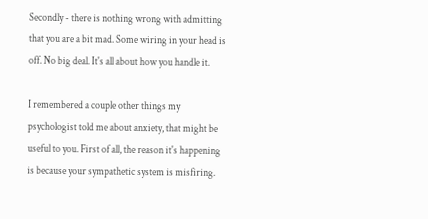Secondly - there is nothing wrong with admitting that you are a bit mad. Some wiring in your head is off. No big deal. It's all about how you handle it.

I remembered a couple other things my psychologist told me about anxiety, that might be useful to you. First of all, the reason it's happening is because your sympathetic system is misfiring.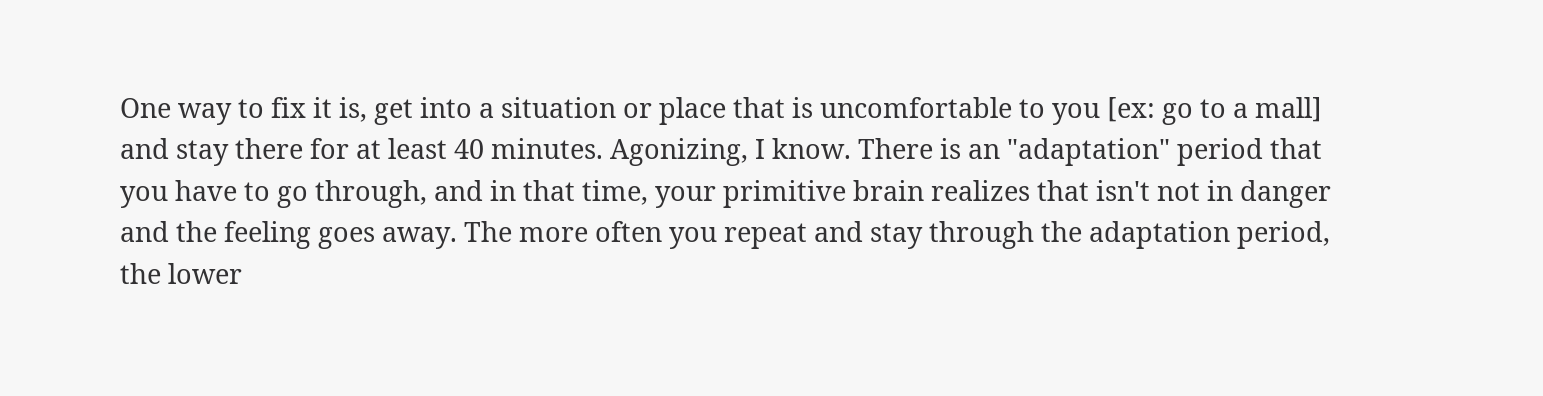One way to fix it is, get into a situation or place that is uncomfortable to you [ex: go to a mall] and stay there for at least 40 minutes. Agonizing, I know. There is an "adaptation" period that you have to go through, and in that time, your primitive brain realizes that isn't not in danger and the feeling goes away. The more often you repeat and stay through the adaptation period, the lower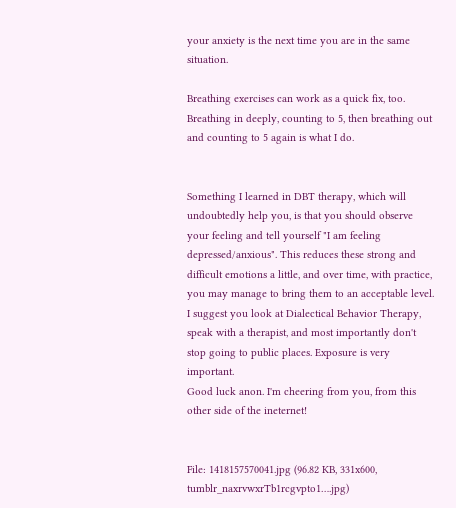your anxiety is the next time you are in the same situation.

Breathing exercises can work as a quick fix, too. Breathing in deeply, counting to 5, then breathing out and counting to 5 again is what I do.


Something I learned in DBT therapy, which will undoubtedly help you, is that you should observe your feeling and tell yourself "I am feeling depressed/anxious". This reduces these strong and difficult emotions a little, and over time, with practice, you may manage to bring them to an acceptable level. I suggest you look at Dialectical Behavior Therapy, speak with a therapist, and most importantly don't stop going to public places. Exposure is very important.
Good luck anon. I'm cheering from you, from this other side of the ineternet!


File: 1418157570041.jpg (96.82 KB, 331x600, tumblr_naxrvwxrTb1rcgvpto1….jpg)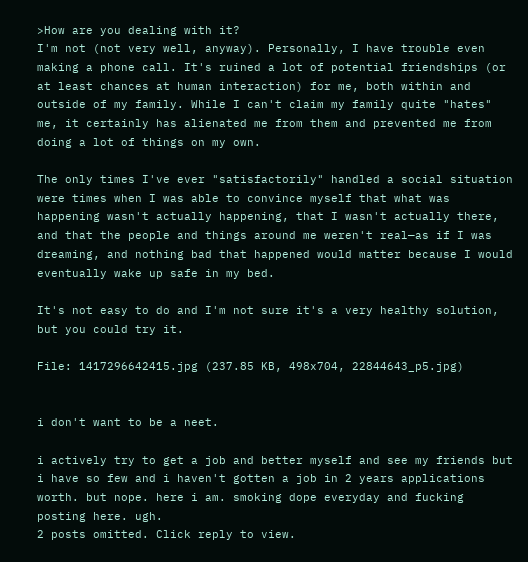>How are you dealing with it?
I'm not (not very well, anyway). Personally, I have trouble even making a phone call. It's ruined a lot of potential friendships (or at least chances at human interaction) for me, both within and outside of my family. While I can't claim my family quite "hates" me, it certainly has alienated me from them and prevented me from doing a lot of things on my own.

The only times I've ever "satisfactorily" handled a social situation were times when I was able to convince myself that what was happening wasn't actually happening, that I wasn't actually there, and that the people and things around me weren't real—as if I was dreaming, and nothing bad that happened would matter because I would eventually wake up safe in my bed.

It's not easy to do and I'm not sure it's a very healthy solution, but you could try it.

File: 1417296642415.jpg (237.85 KB, 498x704, 22844643_p5.jpg)


i don't want to be a neet.

i actively try to get a job and better myself and see my friends but i have so few and i haven't gotten a job in 2 years applications worth. but nope. here i am. smoking dope everyday and fucking posting here. ugh.
2 posts omitted. Click reply to view.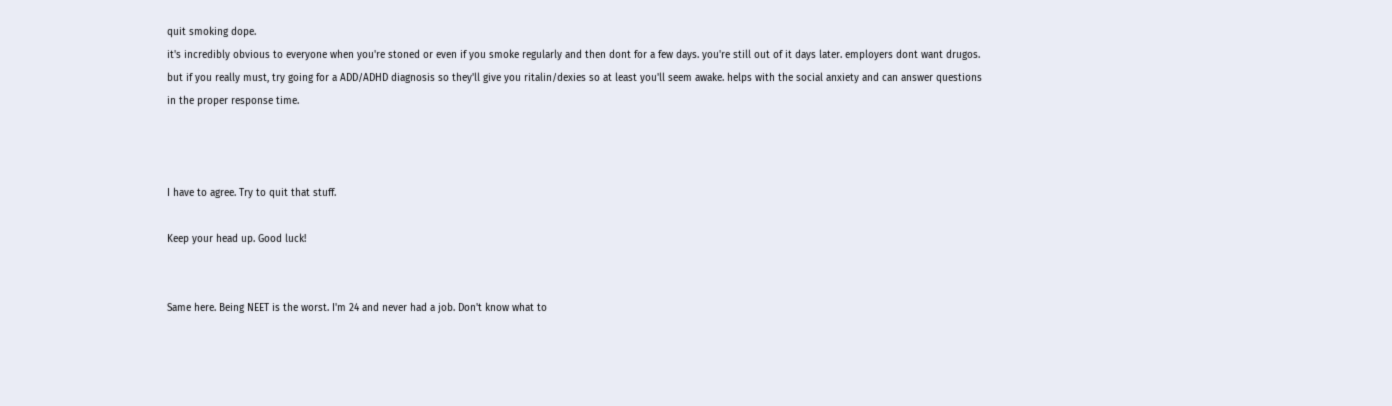quit smoking dope.
it's incredibly obvious to everyone when you're stoned or even if you smoke regularly and then dont for a few days. you're still out of it days later. employers dont want drugos. but if you really must, try going for a ADD/ADHD diagnosis so they'll give you ritalin/dexies so at least you'll seem awake. helps with the social anxiety and can answer questions in the proper response time.



I have to agree. Try to quit that stuff.

Keep your head up. Good luck!


Same here. Being NEET is the worst. I'm 24 and never had a job. Don't know what to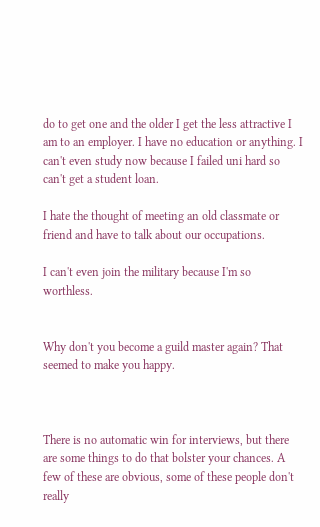do to get one and the older I get the less attractive I am to an employer. I have no education or anything. I can't even study now because I failed uni hard so can't get a student loan.

I hate the thought of meeting an old classmate or friend and have to talk about our occupations.

I can't even join the military because I'm so worthless.


Why don't you become a guild master again? That seemed to make you happy.



There is no automatic win for interviews, but there are some things to do that bolster your chances. A few of these are obvious, some of these people don't really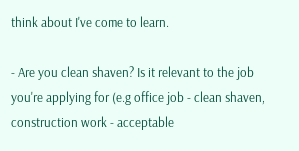think about I've come to learn.

- Are you clean shaven? Is it relevant to the job you're applying for (e.g office job - clean shaven, construction work - acceptable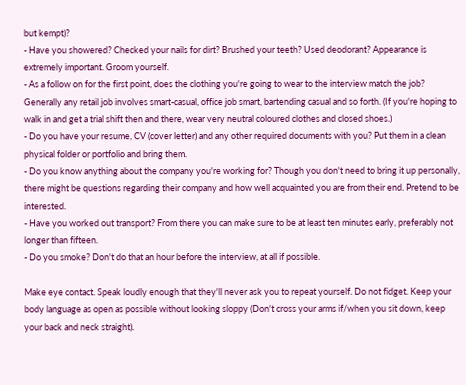but kempt)?
- Have you showered? Checked your nails for dirt? Brushed your teeth? Used deodorant? Appearance is extremely important. Groom yourself.
- As a follow on for the first point, does the clothing you're going to wear to the interview match the job? Generally any retail job involves smart-casual, office job smart, bartending casual and so forth. (If you're hoping to walk in and get a trial shift then and there, wear very neutral coloured clothes and closed shoes.)
- Do you have your resume, CV (cover letter) and any other required documents with you? Put them in a clean physical folder or portfolio and bring them.
- Do you know anything about the company you're working for? Though you don't need to bring it up personally, there might be questions regarding their company and how well acquainted you are from their end. Pretend to be interested.
- Have you worked out transport? From there you can make sure to be at least ten minutes early, preferably not longer than fifteen.
- Do you smoke? Don't do that an hour before the interview, at all if possible.

Make eye contact. Speak loudly enough that they'll never ask you to repeat yourself. Do not fidget. Keep your body language as open as possible without looking sloppy (Don't cross your arms if/when you sit down, keep your back and neck straight).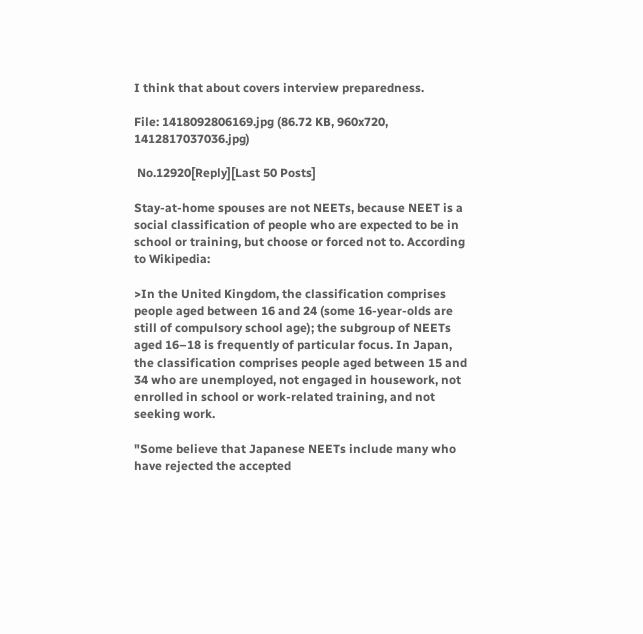I think that about covers interview preparedness.

File: 1418092806169.jpg (86.72 KB, 960x720, 1412817037036.jpg)

 No.12920[Reply][Last 50 Posts]

Stay-at-home spouses are not NEETs, because NEET is a social classification of people who are expected to be in school or training, but choose or forced not to. According to Wikipedia:

>In the United Kingdom, the classification comprises people aged between 16 and 24 (some 16-year-olds are still of compulsory school age); the subgroup of NEETs aged 16–18 is frequently of particular focus. In Japan, the classification comprises people aged between 15 and 34 who are unemployed, not engaged in housework, not enrolled in school or work-related training, and not seeking work.

"Some believe that Japanese NEETs include many who have rejected the accepted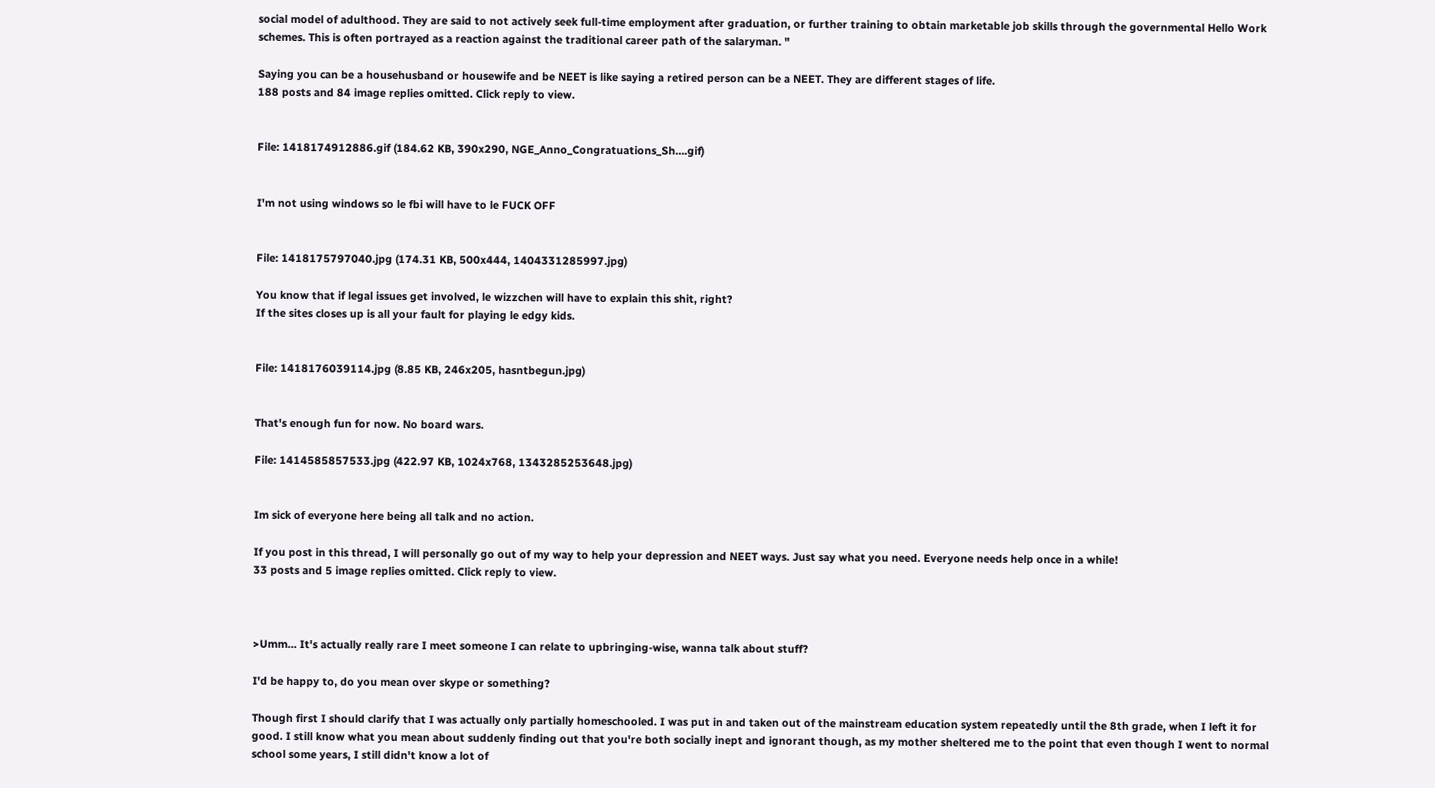social model of adulthood. They are said to not actively seek full-time employment after graduation, or further training to obtain marketable job skills through the governmental Hello Work schemes. This is often portrayed as a reaction against the traditional career path of the salaryman. "

Saying you can be a househusband or housewife and be NEET is like saying a retired person can be a NEET. They are different stages of life.
188 posts and 84 image replies omitted. Click reply to view.


File: 1418174912886.gif (184.62 KB, 390x290, NGE_Anno_Congratuations_Sh….gif)


I'm not using windows so le fbi will have to le FUCK OFF


File: 1418175797040.jpg (174.31 KB, 500x444, 1404331285997.jpg)

You know that if legal issues get involved, le wizzchen will have to explain this shit, right?
If the sites closes up is all your fault for playing le edgy kids.


File: 1418176039114.jpg (8.85 KB, 246x205, hasntbegun.jpg)


That's enough fun for now. No board wars.

File: 1414585857533.jpg (422.97 KB, 1024x768, 1343285253648.jpg)


Im sick of everyone here being all talk and no action.

If you post in this thread, I will personally go out of my way to help your depression and NEET ways. Just say what you need. Everyone needs help once in a while!
33 posts and 5 image replies omitted. Click reply to view.



>Umm… It's actually really rare I meet someone I can relate to upbringing-wise, wanna talk about stuff?

I'd be happy to, do you mean over skype or something?

Though first I should clarify that I was actually only partially homeschooled. I was put in and taken out of the mainstream education system repeatedly until the 8th grade, when I left it for good. I still know what you mean about suddenly finding out that you're both socially inept and ignorant though, as my mother sheltered me to the point that even though I went to normal school some years, I still didn't know a lot of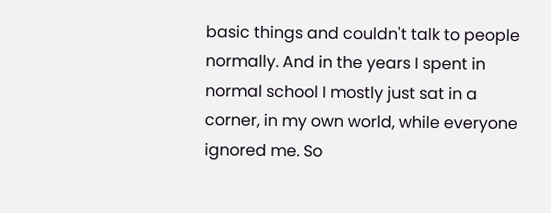basic things and couldn't talk to people normally. And in the years I spent in normal school I mostly just sat in a corner, in my own world, while everyone ignored me. So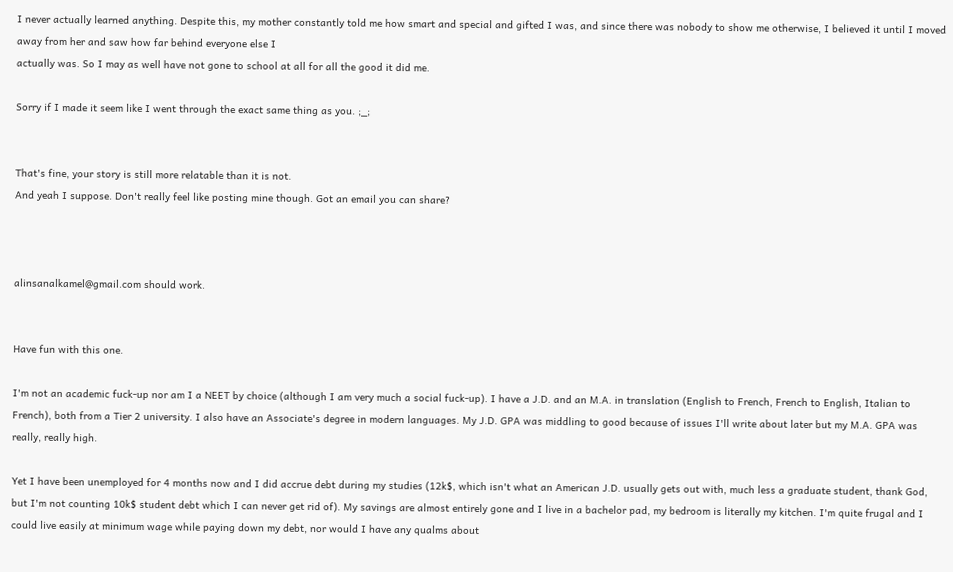I never actually learned anything. Despite this, my mother constantly told me how smart and special and gifted I was, and since there was nobody to show me otherwise, I believed it until I moved away from her and saw how far behind everyone else I
actually was. So I may as well have not gone to school at all for all the good it did me.

Sorry if I made it seem like I went through the exact same thing as you. ;_;


That's fine, your story is still more relatable than it is not.
And yeah I suppose. Don't really feel like posting mine though. Got an email you can share?



alinsanalkamel@gmail.com should work.


Have fun with this one.

I'm not an academic fuck-up nor am I a NEET by choice (although I am very much a social fuck-up). I have a J.D. and an M.A. in translation (English to French, French to English, Italian to French), both from a Tier 2 university. I also have an Associate's degree in modern languages. My J.D. GPA was middling to good because of issues I'll write about later but my M.A. GPA was really, really high.

Yet I have been unemployed for 4 months now and I did accrue debt during my studies (12k$, which isn't what an American J.D. usually gets out with, much less a graduate student, thank God, but I'm not counting 10k$ student debt which I can never get rid of). My savings are almost entirely gone and I live in a bachelor pad, my bedroom is literally my kitchen. I'm quite frugal and I could live easily at minimum wage while paying down my debt, nor would I have any qualms about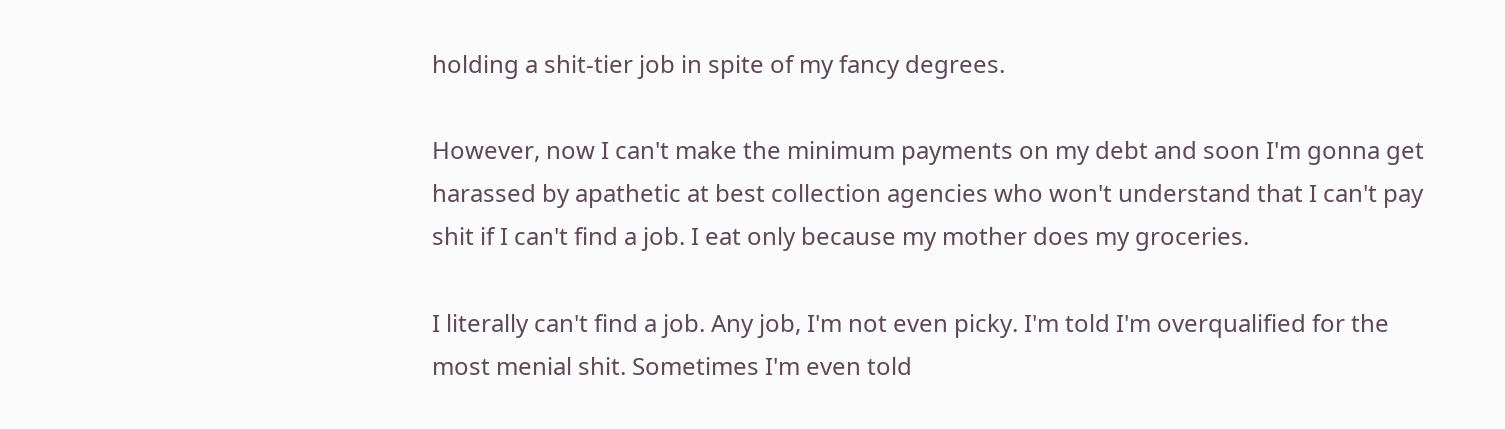holding a shit-tier job in spite of my fancy degrees.

However, now I can't make the minimum payments on my debt and soon I'm gonna get harassed by apathetic at best collection agencies who won't understand that I can't pay shit if I can't find a job. I eat only because my mother does my groceries.

I literally can't find a job. Any job, I'm not even picky. I'm told I'm overqualified for the most menial shit. Sometimes I'm even told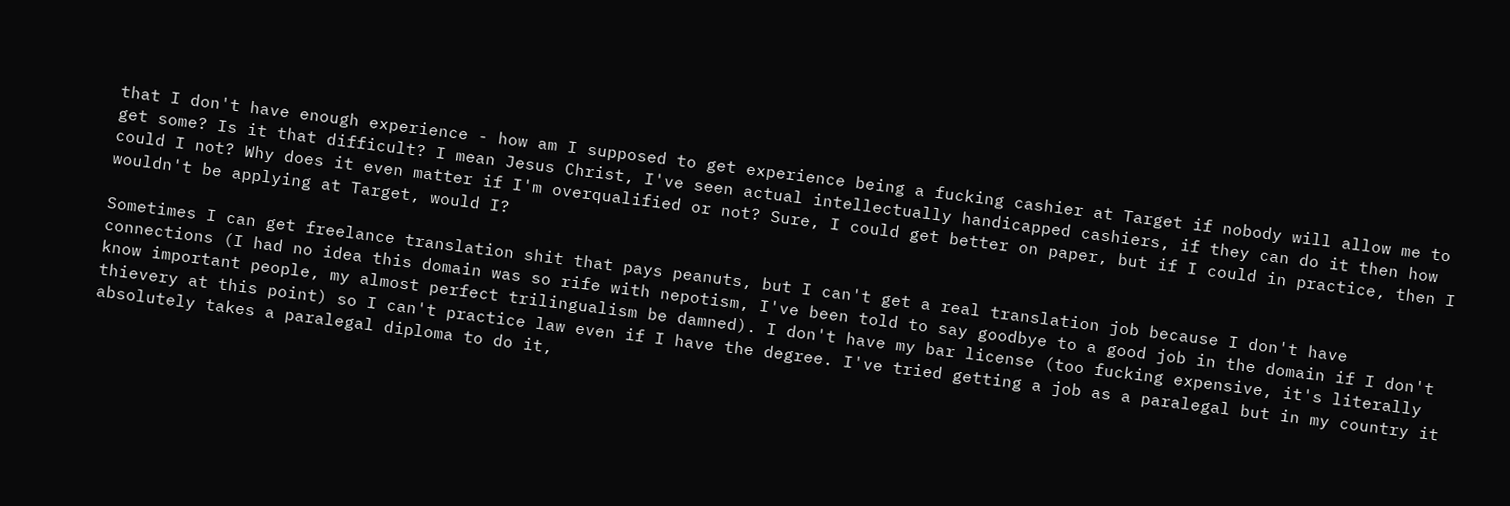that I don't have enough experience - how am I supposed to get experience being a fucking cashier at Target if nobody will allow me to get some? Is it that difficult? I mean Jesus Christ, I've seen actual intellectually handicapped cashiers, if they can do it then how could I not? Why does it even matter if I'm overqualified or not? Sure, I could get better on paper, but if I could in practice, then I wouldn't be applying at Target, would I?

Sometimes I can get freelance translation shit that pays peanuts, but I can't get a real translation job because I don't have connections (I had no idea this domain was so rife with nepotism, I've been told to say goodbye to a good job in the domain if I don't know important people, my almost perfect trilingualism be damned). I don't have my bar license (too fucking expensive, it's literally thievery at this point) so I can't practice law even if I have the degree. I've tried getting a job as a paralegal but in my country it absolutely takes a paralegal diploma to do it,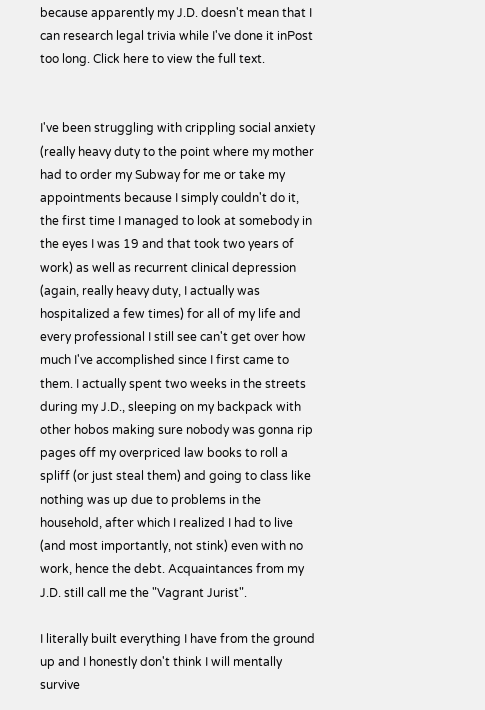because apparently my J.D. doesn't mean that I can research legal trivia while I've done it inPost too long. Click here to view the full text.


I've been struggling with crippling social anxiety (really heavy duty to the point where my mother had to order my Subway for me or take my appointments because I simply couldn't do it, the first time I managed to look at somebody in the eyes I was 19 and that took two years of work) as well as recurrent clinical depression (again, really heavy duty, I actually was hospitalized a few times) for all of my life and every professional I still see can't get over how much I've accomplished since I first came to them. I actually spent two weeks in the streets during my J.D., sleeping on my backpack with other hobos making sure nobody was gonna rip pages off my overpriced law books to roll a spliff (or just steal them) and going to class like nothing was up due to problems in the household, after which I realized I had to live (and most importantly, not stink) even with no work, hence the debt. Acquaintances from my J.D. still call me the "Vagrant Jurist".

I literally built everything I have from the ground up and I honestly don't think I will mentally survive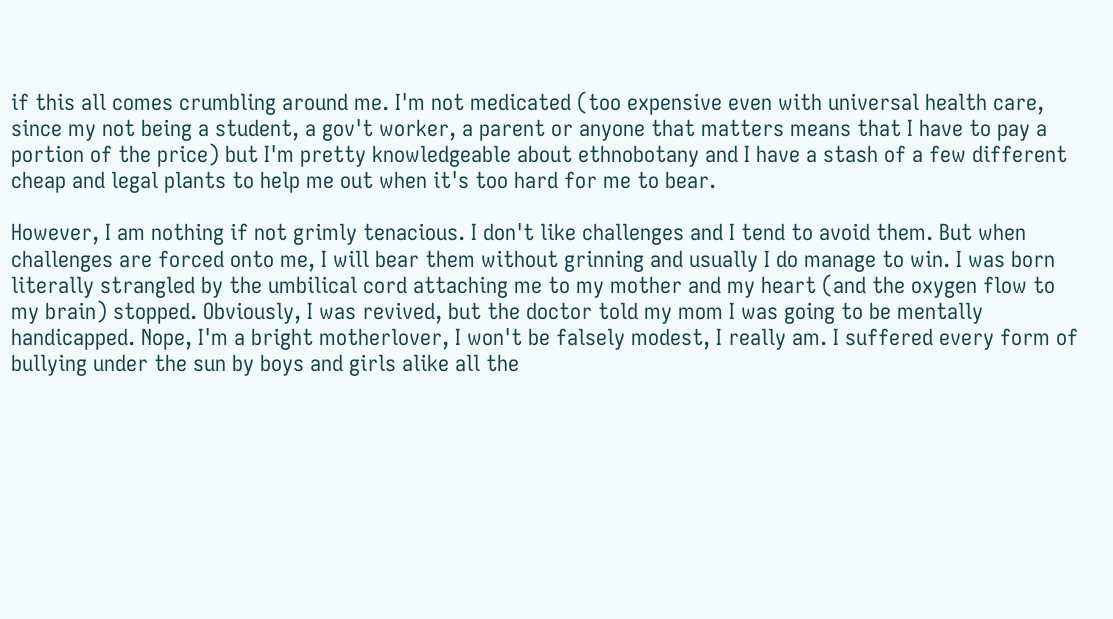if this all comes crumbling around me. I'm not medicated (too expensive even with universal health care, since my not being a student, a gov't worker, a parent or anyone that matters means that I have to pay a portion of the price) but I'm pretty knowledgeable about ethnobotany and I have a stash of a few different cheap and legal plants to help me out when it's too hard for me to bear.

However, I am nothing if not grimly tenacious. I don't like challenges and I tend to avoid them. But when challenges are forced onto me, I will bear them without grinning and usually I do manage to win. I was born literally strangled by the umbilical cord attaching me to my mother and my heart (and the oxygen flow to my brain) stopped. Obviously, I was revived, but the doctor told my mom I was going to be mentally handicapped. Nope, I'm a bright motherlover, I won't be falsely modest, I really am. I suffered every form of bullying under the sun by boys and girls alike all the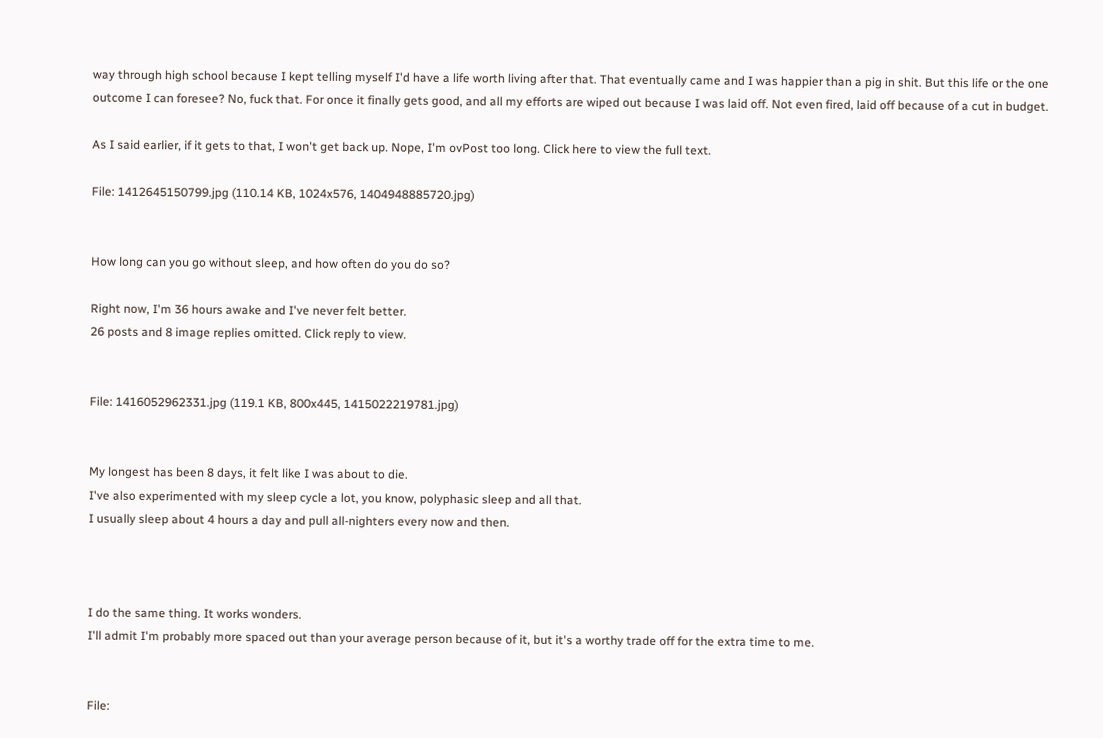way through high school because I kept telling myself I'd have a life worth living after that. That eventually came and I was happier than a pig in shit. But this life or the one outcome I can foresee? No, fuck that. For once it finally gets good, and all my efforts are wiped out because I was laid off. Not even fired, laid off because of a cut in budget.

As I said earlier, if it gets to that, I won't get back up. Nope, I'm ovPost too long. Click here to view the full text.

File: 1412645150799.jpg (110.14 KB, 1024x576, 1404948885720.jpg)


How long can you go without sleep, and how often do you do so?

Right now, I'm 36 hours awake and I've never felt better.
26 posts and 8 image replies omitted. Click reply to view.


File: 1416052962331.jpg (119.1 KB, 800x445, 1415022219781.jpg)


My longest has been 8 days, it felt like I was about to die.
I've also experimented with my sleep cycle a lot, you know, polyphasic sleep and all that.
I usually sleep about 4 hours a day and pull all-nighters every now and then.



I do the same thing. It works wonders.
I'll admit I'm probably more spaced out than your average person because of it, but it's a worthy trade off for the extra time to me.


File: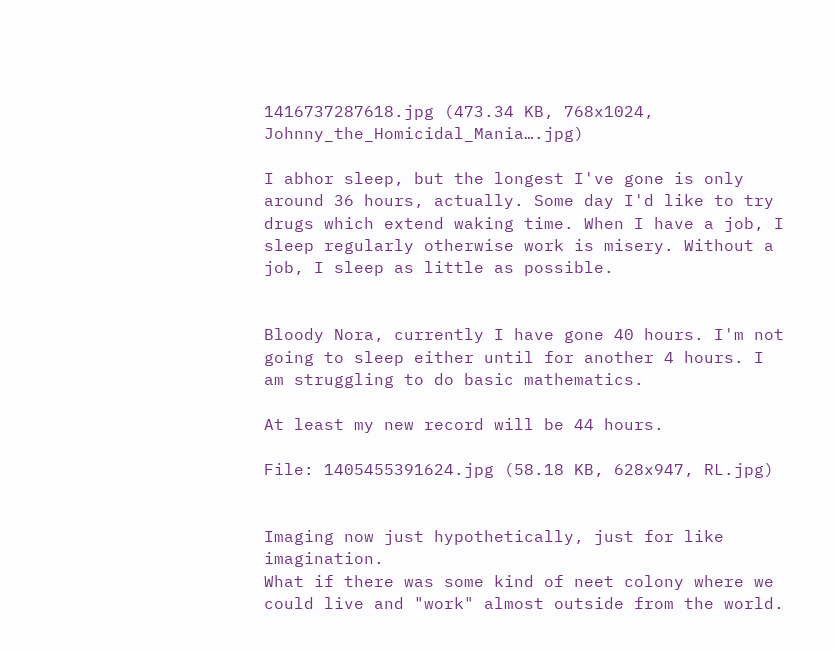1416737287618.jpg (473.34 KB, 768x1024, Johnny_the_Homicidal_Mania….jpg)

I abhor sleep, but the longest I've gone is only around 36 hours, actually. Some day I'd like to try drugs which extend waking time. When I have a job, I sleep regularly otherwise work is misery. Without a job, I sleep as little as possible.


Bloody Nora, currently I have gone 40 hours. I'm not going to sleep either until for another 4 hours. I am struggling to do basic mathematics.

At least my new record will be 44 hours.

File: 1405455391624.jpg (58.18 KB, 628x947, RL.jpg)


Imaging now just hypothetically, just for like imagination.
What if there was some kind of neet colony where we could live and "work" almost outside from the world.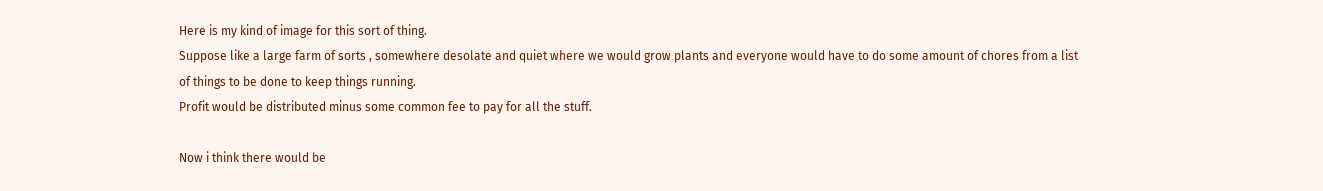Here is my kind of image for this sort of thing.
Suppose like a large farm of sorts , somewhere desolate and quiet where we would grow plants and everyone would have to do some amount of chores from a list of things to be done to keep things running.
Profit would be distributed minus some common fee to pay for all the stuff.

Now i think there would be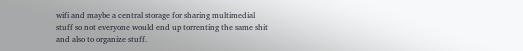wifi and maybe a central storage for sharing multimedial stuff so not everyone would end up torrenting the same shit and also to organize stuff.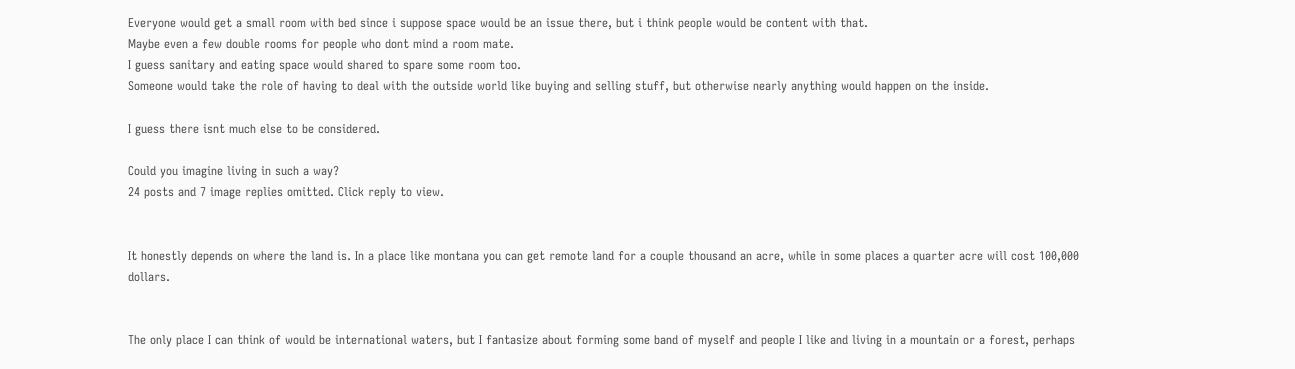Everyone would get a small room with bed since i suppose space would be an issue there, but i think people would be content with that.
Maybe even a few double rooms for people who dont mind a room mate.
I guess sanitary and eating space would shared to spare some room too.
Someone would take the role of having to deal with the outside world like buying and selling stuff, but otherwise nearly anything would happen on the inside.

I guess there isnt much else to be considered.

Could you imagine living in such a way?
24 posts and 7 image replies omitted. Click reply to view.


It honestly depends on where the land is. In a place like montana you can get remote land for a couple thousand an acre, while in some places a quarter acre will cost 100,000 dollars.


The only place I can think of would be international waters, but I fantasize about forming some band of myself and people I like and living in a mountain or a forest, perhaps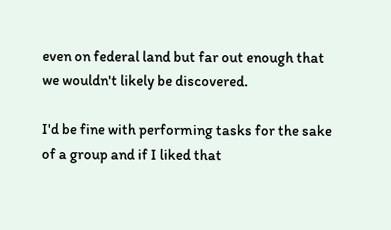even on federal land but far out enough that we wouldn't likely be discovered.

I'd be fine with performing tasks for the sake of a group and if I liked that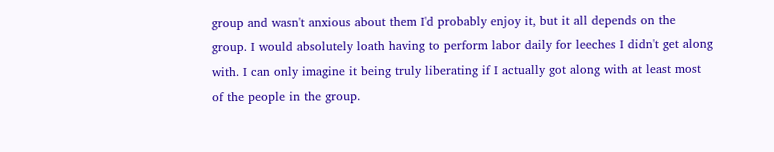group and wasn't anxious about them I'd probably enjoy it, but it all depends on the group. I would absolutely loath having to perform labor daily for leeches I didn't get along with. I can only imagine it being truly liberating if I actually got along with at least most of the people in the group.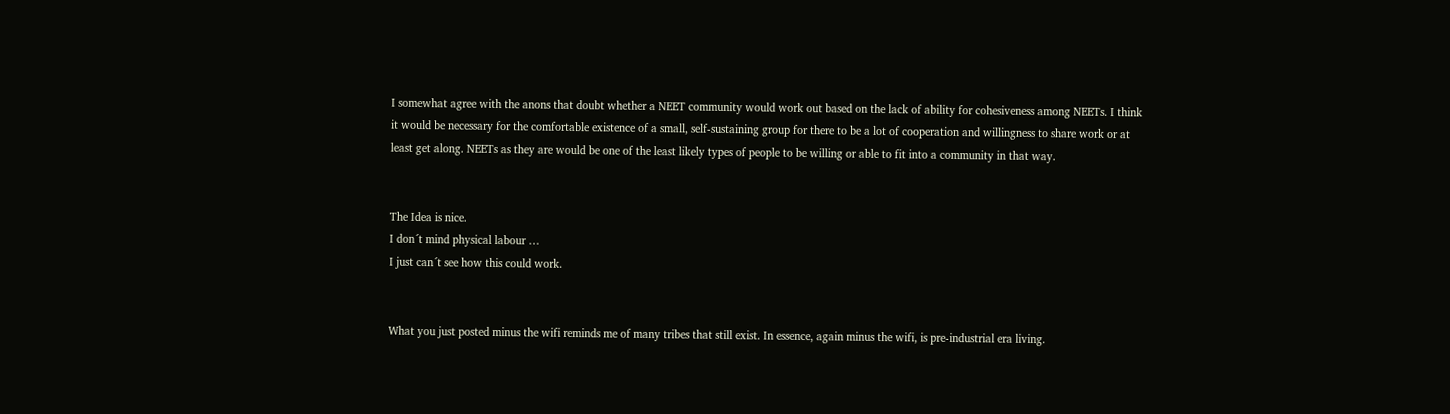I somewhat agree with the anons that doubt whether a NEET community would work out based on the lack of ability for cohesiveness among NEETs. I think it would be necessary for the comfortable existence of a small, self-sustaining group for there to be a lot of cooperation and willingness to share work or at least get along. NEETs as they are would be one of the least likely types of people to be willing or able to fit into a community in that way.


The Idea is nice.
I don´t mind physical labour …
I just can´t see how this could work.


What you just posted minus the wifi reminds me of many tribes that still exist. In essence, again minus the wifi, is pre-industrial era living.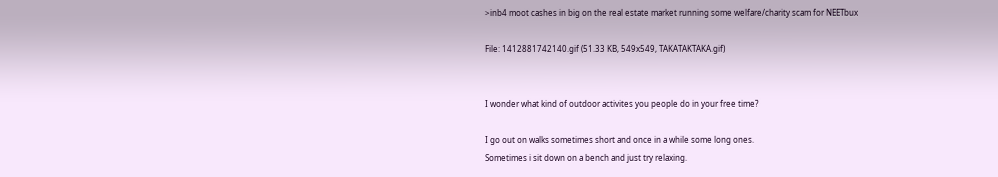>inb4 moot cashes in big on the real estate market running some welfare/charity scam for NEETbux

File: 1412881742140.gif (51.33 KB, 549x549, TAKATAKTAKA.gif)


I wonder what kind of outdoor activites you people do in your free time?

I go out on walks sometimes short and once in a while some long ones.
Sometimes i sit down on a bench and just try relaxing.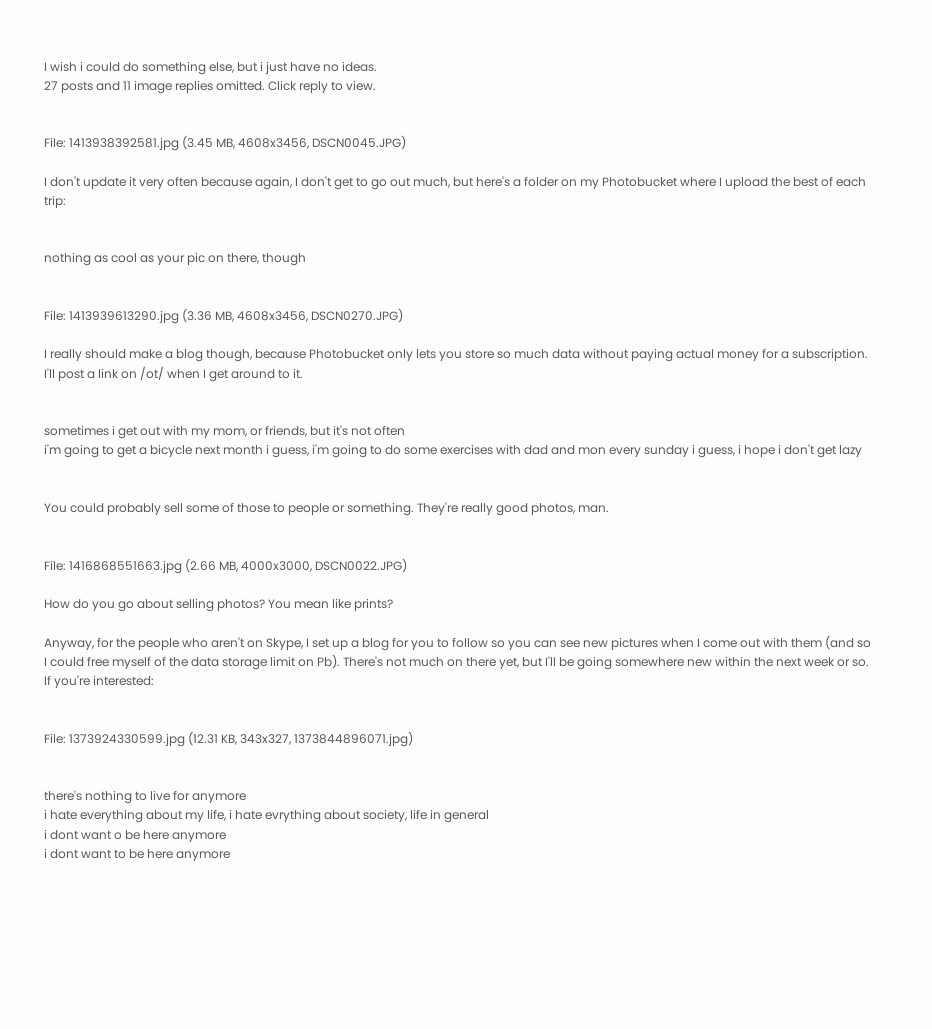I wish i could do something else, but i just have no ideas.
27 posts and 11 image replies omitted. Click reply to view.


File: 1413938392581.jpg (3.45 MB, 4608x3456, DSCN0045.JPG)

I don't update it very often because again, I don't get to go out much, but here's a folder on my Photobucket where I upload the best of each trip:


nothing as cool as your pic on there, though


File: 1413939613290.jpg (3.36 MB, 4608x3456, DSCN0270.JPG)

I really should make a blog though, because Photobucket only lets you store so much data without paying actual money for a subscription. I'll post a link on /ot/ when I get around to it.


sometimes i get out with my mom, or friends, but it's not often
i'm going to get a bicycle next month i guess, i'm going to do some exercises with dad and mon every sunday i guess, i hope i don't get lazy


You could probably sell some of those to people or something. They're really good photos, man.


File: 1416868551663.jpg (2.66 MB, 4000x3000, DSCN0022.JPG)

How do you go about selling photos? You mean like prints?

Anyway, for the people who aren't on Skype, I set up a blog for you to follow so you can see new pictures when I come out with them (and so I could free myself of the data storage limit on Pb). There's not much on there yet, but I'll be going somewhere new within the next week or so. If you're interested:


File: 1373924330599.jpg (12.31 KB, 343x327, 1373844896071.jpg)


there's nothing to live for anymore
i hate everything about my life, i hate evrything about society, life in general
i dont want o be here anymore
i dont want to be here anymore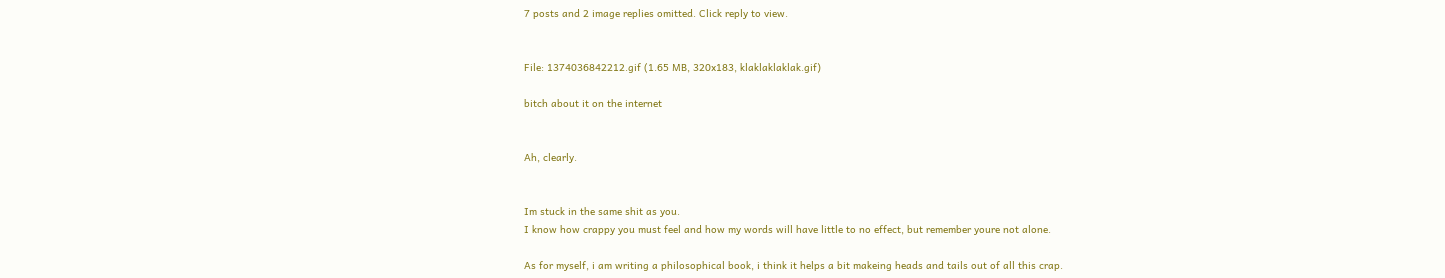7 posts and 2 image replies omitted. Click reply to view.


File: 1374036842212.gif (1.65 MB, 320x183, klaklaklaklak.gif)

bitch about it on the internet


Ah, clearly.


Im stuck in the same shit as you.
I know how crappy you must feel and how my words will have little to no effect, but remember youre not alone.

As for myself, i am writing a philosophical book, i think it helps a bit makeing heads and tails out of all this crap.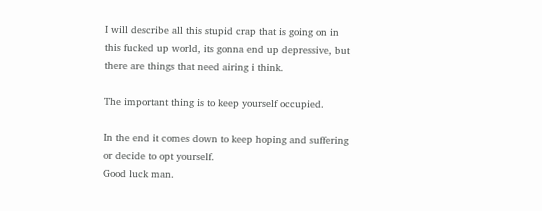I will describe all this stupid crap that is going on in this fucked up world, its gonna end up depressive, but there are things that need airing i think.

The important thing is to keep yourself occupied.

In the end it comes down to keep hoping and suffering or decide to opt yourself.
Good luck man.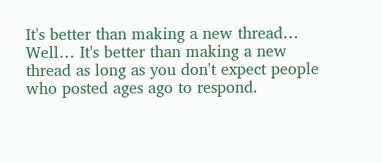It's better than making a new thread… Well… It's better than making a new thread as long as you don't expect people who posted ages ago to respond.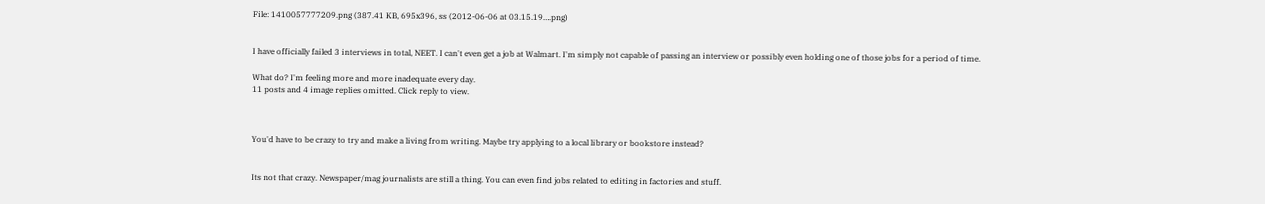File: 1410057777209.png (387.41 KB, 695x396, ss (2012-06-06 at 03.15.19….png)


I have officially failed 3 interviews in total, NEET. I can't even get a job at Walmart. I'm simply not capable of passing an interview or possibly even holding one of those jobs for a period of time.

What do? I'm feeling more and more inadequate every day.
11 posts and 4 image replies omitted. Click reply to view.



You'd have to be crazy to try and make a living from writing. Maybe try applying to a local library or bookstore instead?


Its not that crazy. Newspaper/mag journalists are still a thing. You can even find jobs related to editing in factories and stuff.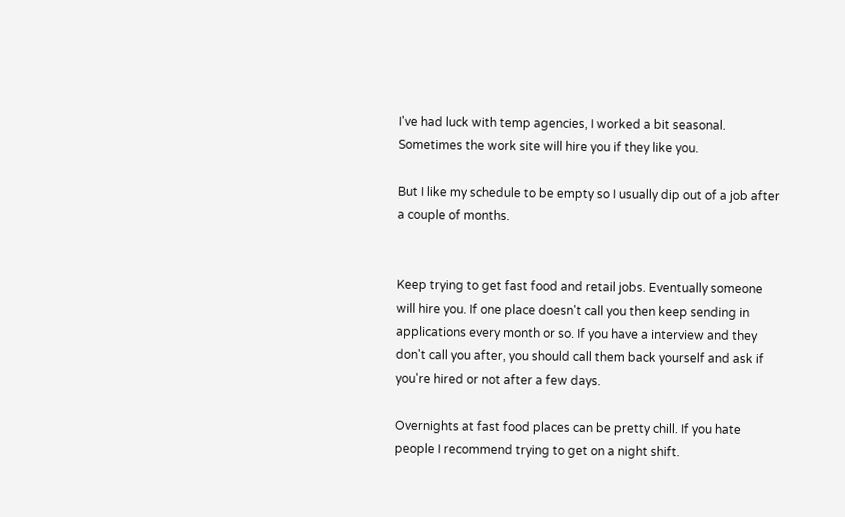I've had luck with temp agencies, I worked a bit seasonal. Sometimes the work site will hire you if they like you.

But I like my schedule to be empty so I usually dip out of a job after a couple of months.


Keep trying to get fast food and retail jobs. Eventually someone will hire you. If one place doesn't call you then keep sending in applications every month or so. If you have a interview and they don't call you after, you should call them back yourself and ask if you're hired or not after a few days.

Overnights at fast food places can be pretty chill. If you hate people I recommend trying to get on a night shift.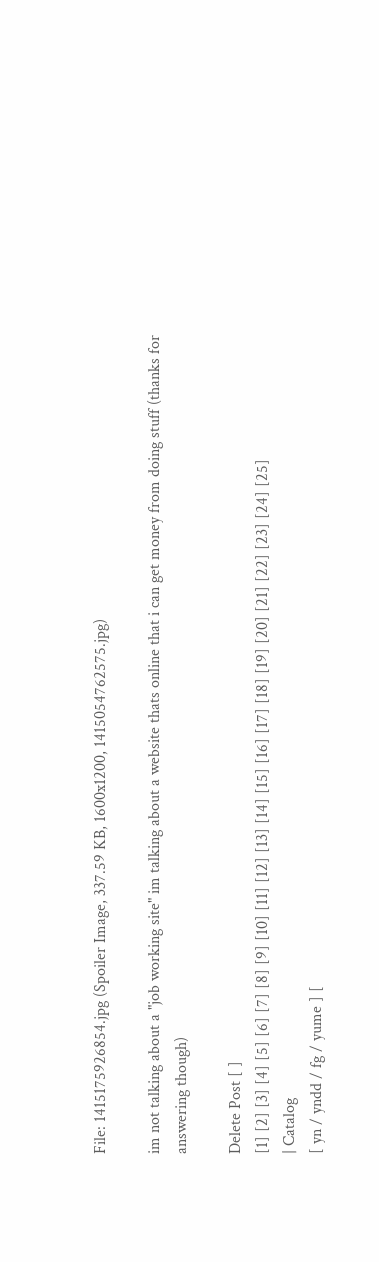File: 1415175926854.jpg (Spoiler Image, 337.59 KB, 1600x1200, 1415054762575.jpg)

im not talking about a "job working site" im talking about a website thats online that i can get money from doing stuff (thanks for answering though)

Delete Post [ ]
[1] [2] [3] [4] [5] [6] [7] [8] [9] [10] [11] [12] [13] [14] [15] [16] [17] [18] [19] [20] [21] [22] [23] [24] [25]
| Catalog
[ yn / yndd / fg / yume ] [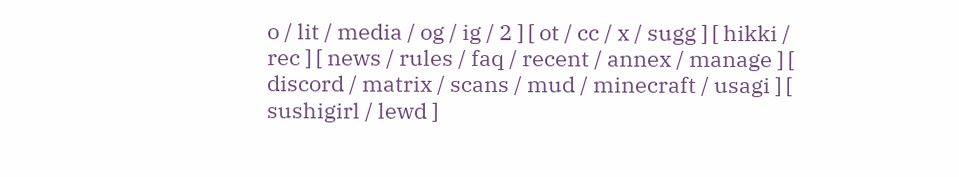o / lit / media / og / ig / 2 ] [ ot / cc / x / sugg ] [ hikki / rec ] [ news / rules / faq / recent / annex / manage ] [ discord / matrix / scans / mud / minecraft / usagi ] [ sushigirl / lewd ]